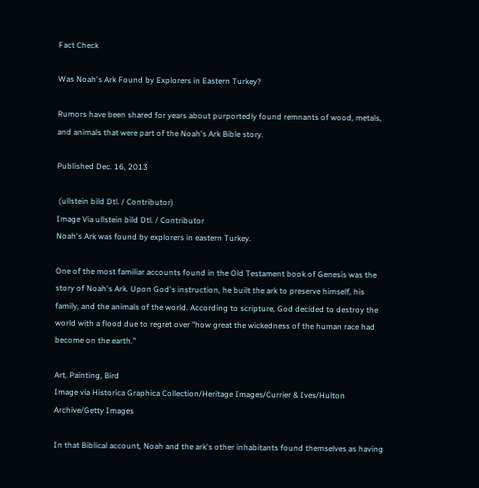Fact Check

Was Noah's Ark Found by Explorers in Eastern Turkey?

Rumors have been shared for years about purportedly found remnants of wood, metals, and animals that were part of the Noah's Ark Bible story.

Published Dec. 16, 2013

 (ullstein bild Dtl. / Contributor)
Image Via ullstein bild Dtl. / Contributor
Noah's Ark was found by explorers in eastern Turkey.

One of the most familiar accounts found in the Old Testament book of Genesis was the story of Noah's Ark. Upon God's instruction, he built the ark to preserve himself, his family, and the animals of the world. According to scripture, God decided to destroy the world with a flood due to regret over "how great the wickedness of the human race had become on the earth."

Art, Painting, Bird
Image via Historica Graphica Collection/Heritage Images/Currier & Ives/Hulton Archive/Getty Images

In that Biblical account, Noah and the ark's other inhabitants found themselves as having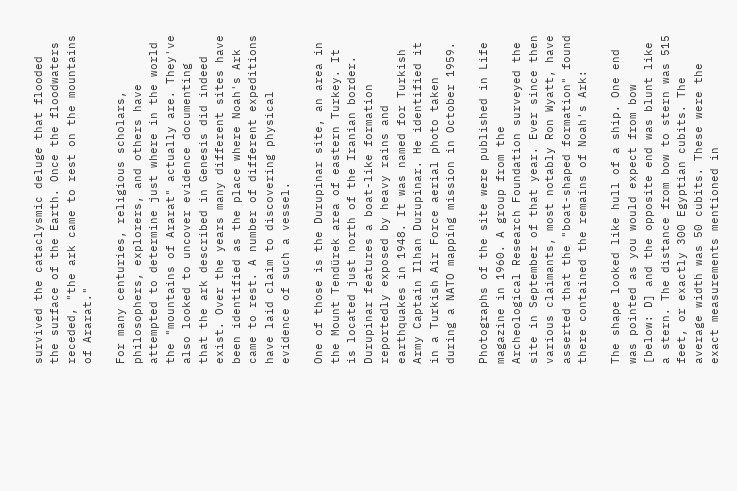survived the cataclysmic deluge that flooded the surface of the Earth. Once the floodwaters receded, "the ark came to rest on the mountains of Ararat."

For many centuries, religious scholars, philosophers, explorers, and others have attempted to determine just where in the world the "mountains of Ararat" actually are. They've also looked to uncover evidence documenting that the ark described in Genesis did indeed exist. Over the years many different sites have been identified as the place where Noah's Ark came to rest. A number of different expeditions have laid claim to discovering physical evidence of such a vessel.

One of those is the Durupinar site, an area in the Mount Tendürek area of eastern Turkey. It is located just north of the Iranian border. Durupinar features a boat-like formation reportedly exposed by heavy rains and earthquakes in 1948. It was named for Turkish Army Captain Ilhan Durupinar. He identified it in a Turkish Air Force aerial photo taken during a NATO mapping mission in October 1959.

Photographs of the site were published in Life magazine in 1960. A group from the Archeological Research Foundation surveyed the site in September of that year. Ever since then various claimants, most notably Ron Wyatt, have asserted that the "boat-shaped formation" found there contained the remains of Noah's Ark:

The shape looked like hull of a ship. One end was pointed as you would expect from bow [below: D] and the opposite end was blunt like a stern. The distance from bow to stern was 515 feet, or exactly 300 Egyptian cubits. The average width was 50 cubits. These were the exact measurements mentioned in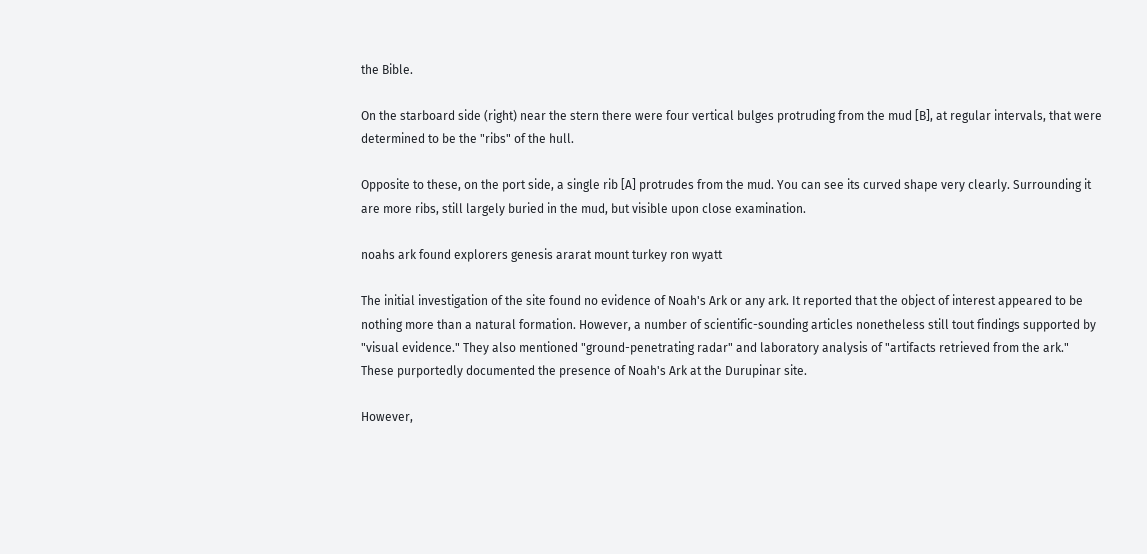the Bible.

On the starboard side (right) near the stern there were four vertical bulges protruding from the mud [B], at regular intervals, that were determined to be the "ribs" of the hull.

Opposite to these, on the port side, a single rib [A] protrudes from the mud. You can see its curved shape very clearly. Surrounding it are more ribs, still largely buried in the mud, but visible upon close examination.

noahs ark found explorers genesis ararat mount turkey ron wyatt

The initial investigation of the site found no evidence of Noah's Ark or any ark. It reported that the object of interest appeared to be nothing more than a natural formation. However, a number of scientific-sounding articles nonetheless still tout findings supported by "visual evidence." They also mentioned "ground-penetrating radar" and laboratory analysis of "artifacts retrieved from the ark." These purportedly documented the presence of Noah's Ark at the Durupinar site.

However,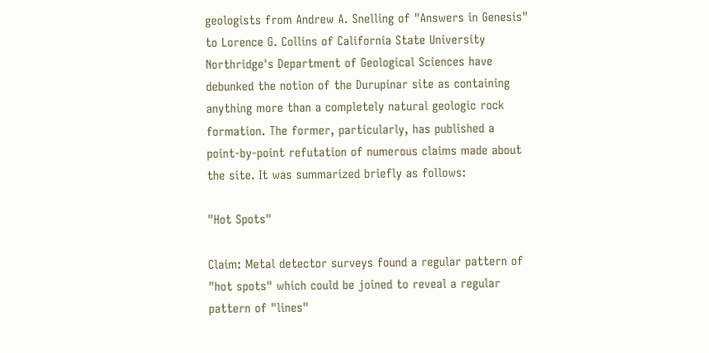geologists from Andrew A. Snelling of "Answers in Genesis" to Lorence G. Collins of California State University Northridge's Department of Geological Sciences have debunked the notion of the Durupinar site as containing anything more than a completely natural geologic rock formation. The former, particularly, has published a point-by-point refutation of numerous claims made about the site. It was summarized briefly as follows:

"Hot Spots"

Claim: Metal detector surveys found a regular pattern of "hot spots" which could be joined to reveal a regular pattern of "lines"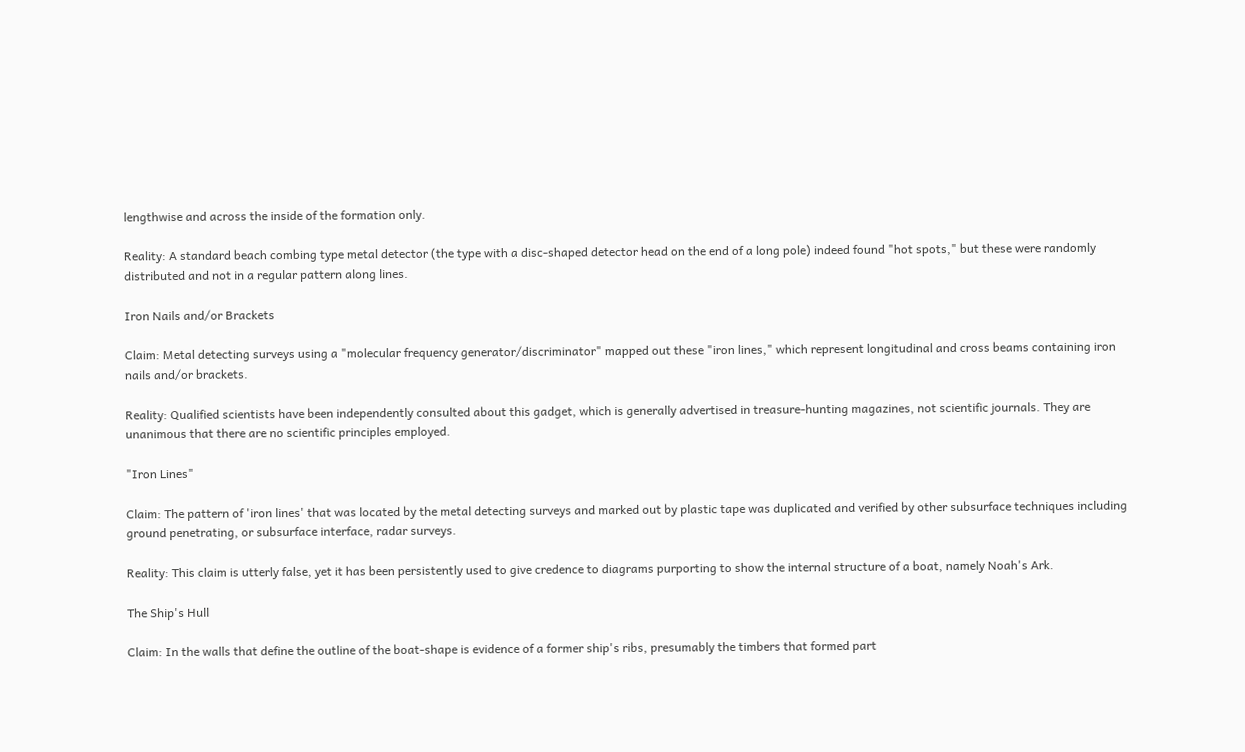lengthwise and across the inside of the formation only.

Reality: A standard beach combing type metal detector (the type with a disc-shaped detector head on the end of a long pole) indeed found "hot spots," but these were randomly distributed and not in a regular pattern along lines.

Iron Nails and/or Brackets

Claim: Metal detecting surveys using a "molecular frequency generator/discriminator" mapped out these "iron lines," which represent longitudinal and cross beams containing iron nails and/or brackets.

Reality: Qualified scientists have been independently consulted about this gadget, which is generally advertised in treasure-hunting magazines, not scientific journals. They are unanimous that there are no scientific principles employed.

"Iron Lines"

Claim: The pattern of 'iron lines' that was located by the metal detecting surveys and marked out by plastic tape was duplicated and verified by other subsurface techniques including ground penetrating, or subsurface interface, radar surveys.

Reality: This claim is utterly false, yet it has been persistently used to give credence to diagrams purporting to show the internal structure of a boat, namely Noah's Ark.

The Ship's Hull

Claim: In the walls that define the outline of the boat-shape is evidence of a former ship's ribs, presumably the timbers that formed part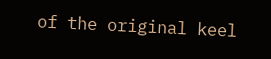of the original keel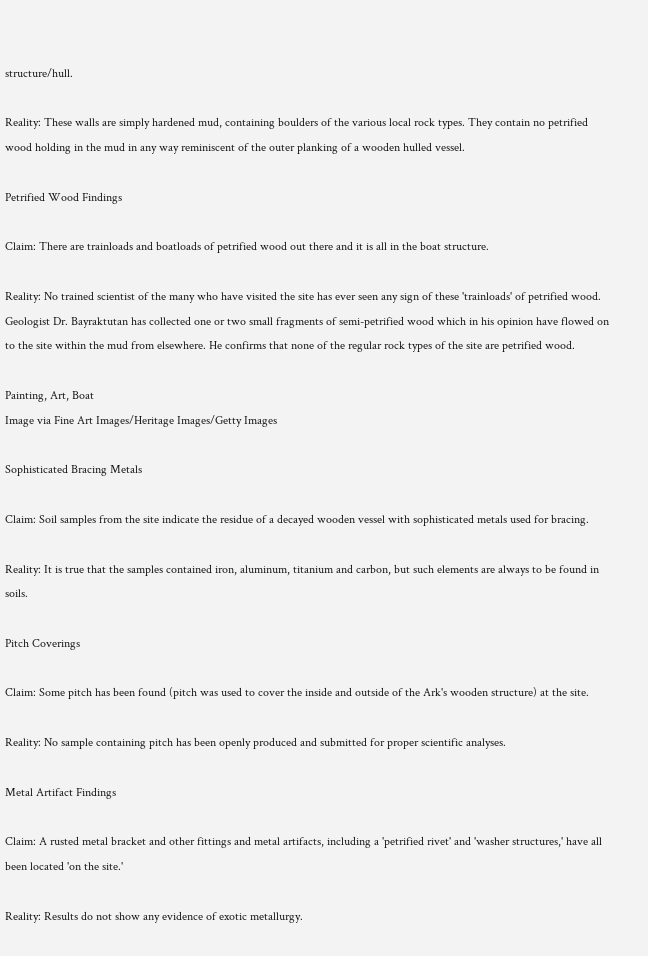structure/hull.

Reality: These walls are simply hardened mud, containing boulders of the various local rock types. They contain no petrified wood holding in the mud in any way reminiscent of the outer planking of a wooden hulled vessel.

Petrified Wood Findings

Claim: There are trainloads and boatloads of petrified wood out there and it is all in the boat structure.

Reality: No trained scientist of the many who have visited the site has ever seen any sign of these 'trainloads' of petrified wood. Geologist Dr. Bayraktutan has collected one or two small fragments of semi-petrified wood which in his opinion have flowed on to the site within the mud from elsewhere. He confirms that none of the regular rock types of the site are petrified wood.

Painting, Art, Boat
Image via Fine Art Images/Heritage Images/Getty Images

Sophisticated Bracing Metals

Claim: Soil samples from the site indicate the residue of a decayed wooden vessel with sophisticated metals used for bracing.

Reality: It is true that the samples contained iron, aluminum, titanium and carbon, but such elements are always to be found in soils.

Pitch Coverings

Claim: Some pitch has been found (pitch was used to cover the inside and outside of the Ark's wooden structure) at the site.

Reality: No sample containing pitch has been openly produced and submitted for proper scientific analyses.

Metal Artifact Findings

Claim: A rusted metal bracket and other fittings and metal artifacts, including a 'petrified rivet' and 'washer structures,' have all been located 'on the site.'

Reality: Results do not show any evidence of exotic metallurgy.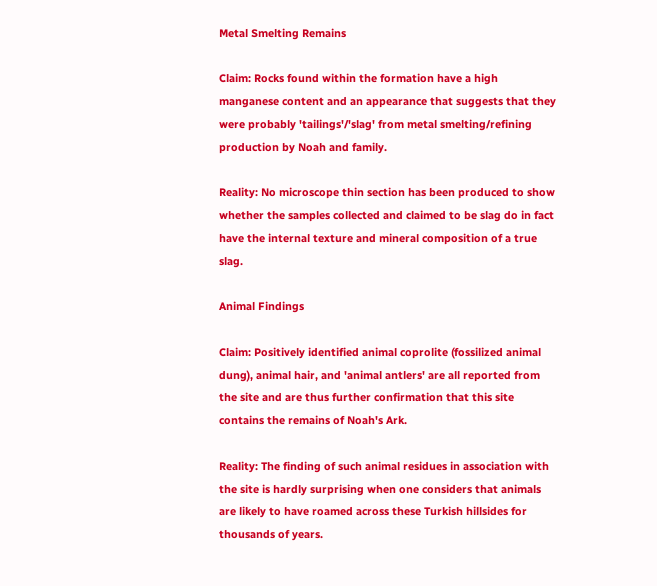Metal Smelting Remains

Claim: Rocks found within the formation have a high manganese content and an appearance that suggests that they were probably 'tailings'/'slag' from metal smelting/refining production by Noah and family.

Reality: No microscope thin section has been produced to show whether the samples collected and claimed to be slag do in fact have the internal texture and mineral composition of a true slag.

Animal Findings

Claim: Positively identified animal coprolite (fossilized animal dung), animal hair, and 'animal antlers' are all reported from the site and are thus further confirmation that this site contains the remains of Noah's Ark.

Reality: The finding of such animal residues in association with the site is hardly surprising when one considers that animals are likely to have roamed across these Turkish hillsides for thousands of years.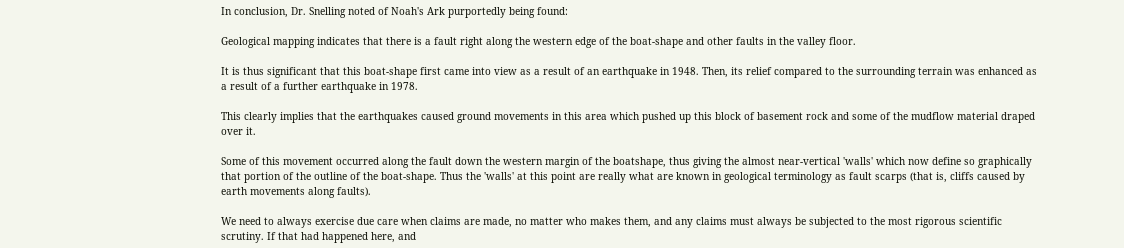In conclusion, Dr. Snelling noted of Noah's Ark purportedly being found:

Geological mapping indicates that there is a fault right along the western edge of the boat-shape and other faults in the valley floor.

It is thus significant that this boat-shape first came into view as a result of an earthquake in 1948. Then, its relief compared to the surrounding terrain was enhanced as a result of a further earthquake in 1978.

This clearly implies that the earthquakes caused ground movements in this area which pushed up this block of basement rock and some of the mudflow material draped over it.

Some of this movement occurred along the fault down the western margin of the boatshape, thus giving the almost near-vertical 'walls' which now define so graphically that portion of the outline of the boat-shape. Thus the 'walls' at this point are really what are known in geological terminology as fault scarps (that is, cliffs caused by earth movements along faults).

We need to always exercise due care when claims are made, no matter who makes them, and any claims must always be subjected to the most rigorous scientific scrutiny. If that had happened here, and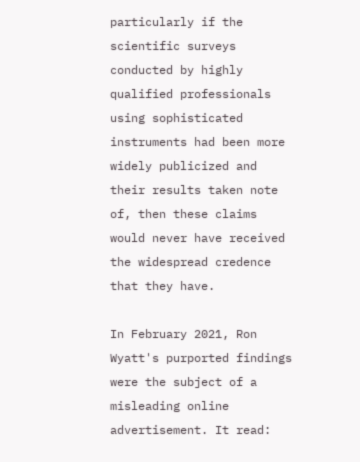particularly if the scientific surveys conducted by highly qualified professionals using sophisticated instruments had been more widely publicized and their results taken note of, then these claims would never have received the widespread credence that they have.

In February 2021, Ron Wyatt's purported findings were the subject of a misleading online advertisement. It read: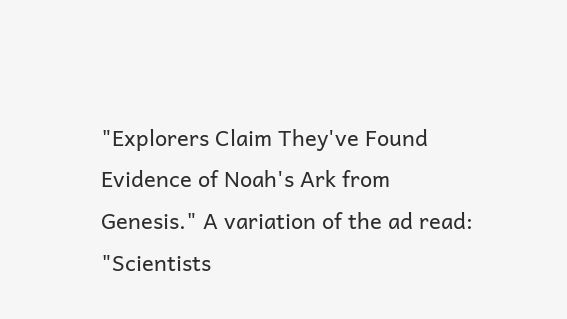"Explorers Claim They've Found Evidence of Noah's Ark from Genesis." A variation of the ad read: "Scientists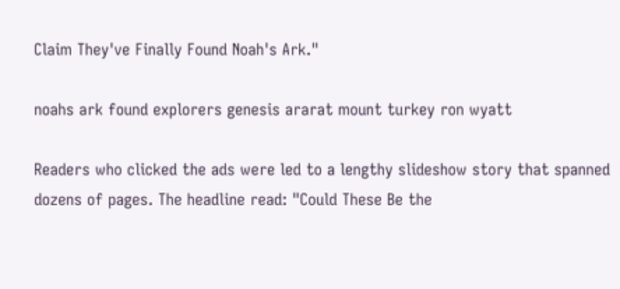Claim They've Finally Found Noah's Ark."

noahs ark found explorers genesis ararat mount turkey ron wyatt

Readers who clicked the ads were led to a lengthy slideshow story that spanned dozens of pages. The headline read: "Could These Be the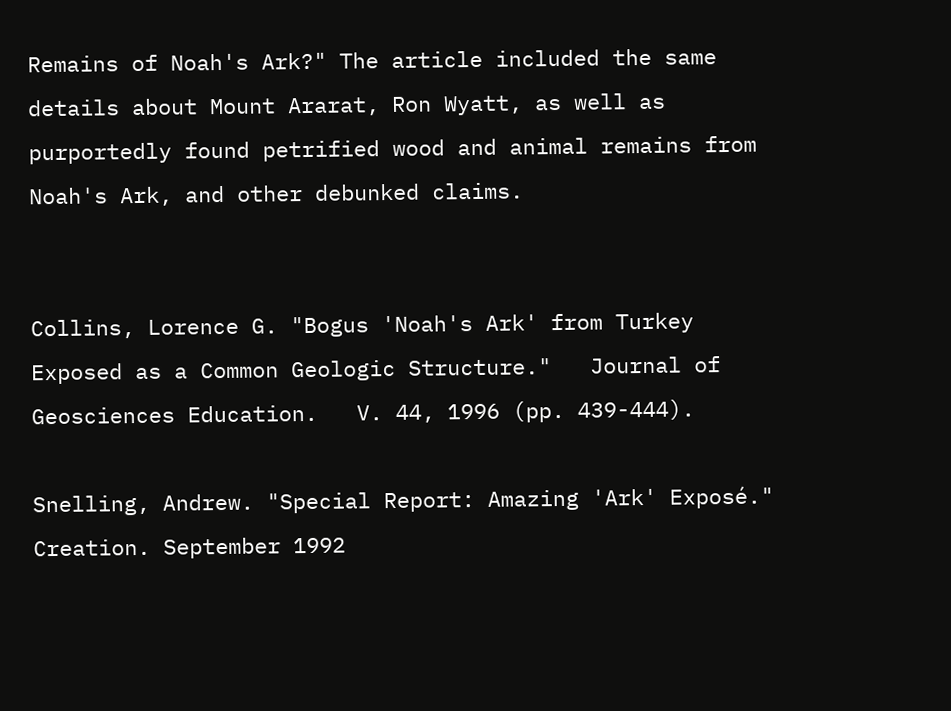Remains of Noah's Ark?" The article included the same details about Mount Ararat, Ron Wyatt, as well as purportedly found petrified wood and animal remains from Noah's Ark, and other debunked claims.


Collins, Lorence G. "Bogus 'Noah's Ark' from Turkey Exposed as a Common Geologic Structure."   Journal of Geosciences Education.   V. 44, 1996 (pp. 439-444).

Snelling, Andrew. "Special Report: Amazing 'Ark' Exposé."   Creation. September 1992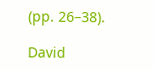(pp. 26–38).

David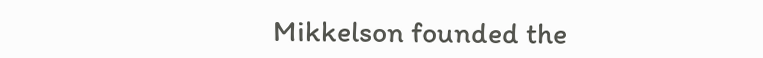Mikkelson founded the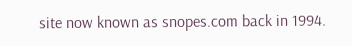site now known as snopes.com back in 1994.